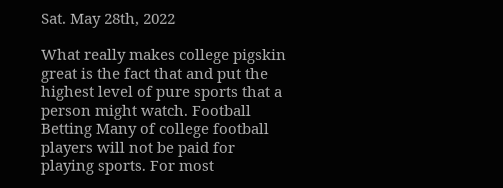Sat. May 28th, 2022

What really makes college pigskin great is the fact that and put the highest level of pure sports that a person might watch. Football Betting Many of college football players will not be paid for playing sports. For most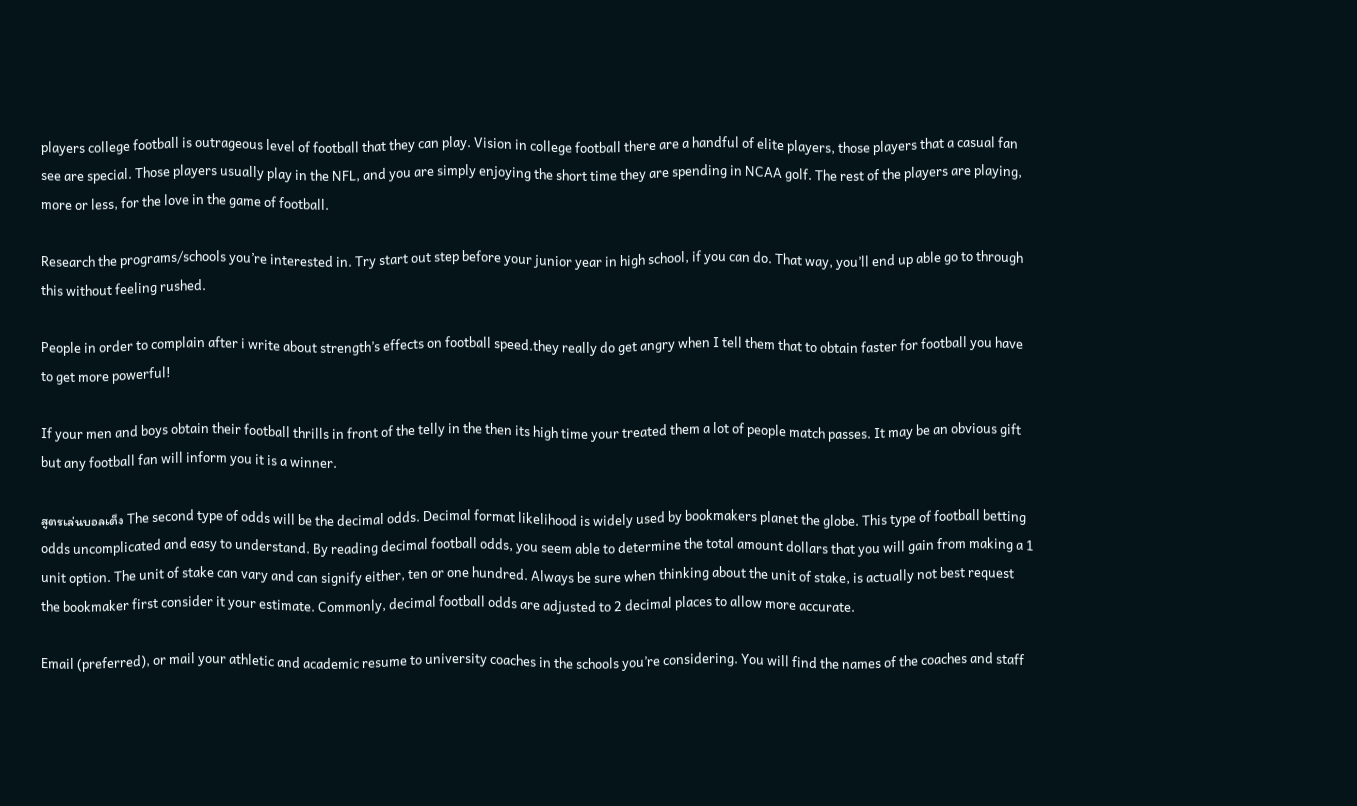players college football is outrageous level of football that they can play. Vision in college football there are a handful of elite players, those players that a casual fan see are special. Those players usually play in the NFL, and you are simply enjoying the short time they are spending in NCAA golf. The rest of the players are playing, more or less, for the love in the game of football.

Research the programs/schools you’re interested in. Try start out step before your junior year in high school, if you can do. That way, you’ll end up able go to through this without feeling rushed.

People in order to complain after i write about strength’s effects on football speed.they really do get angry when I tell them that to obtain faster for football you have to get more powerful!

If your men and boys obtain their football thrills in front of the telly in the then its high time your treated them a lot of people match passes. It may be an obvious gift but any football fan will inform you it is a winner.

สูตรเล่นบอลเต็ง The second type of odds will be the decimal odds. Decimal format likelihood is widely used by bookmakers planet the globe. This type of football betting odds uncomplicated and easy to understand. By reading decimal football odds, you seem able to determine the total amount dollars that you will gain from making a 1 unit option. The unit of stake can vary and can signify either, ten or one hundred. Always be sure when thinking about the unit of stake, is actually not best request the bookmaker first consider it your estimate. Commonly, decimal football odds are adjusted to 2 decimal places to allow more accurate.

Email (preferred), or mail your athletic and academic resume to university coaches in the schools you’re considering. You will find the names of the coaches and staff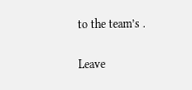to the team’s .

Leave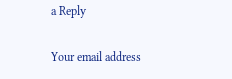a Reply

Your email address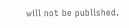will not be published.